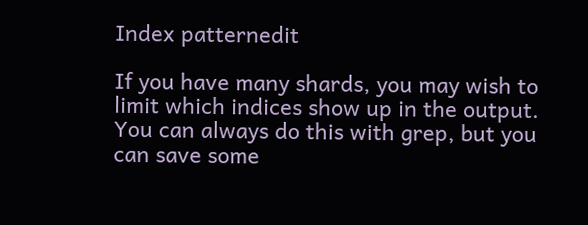Index patternedit

If you have many shards, you may wish to limit which indices show up in the output. You can always do this with grep, but you can save some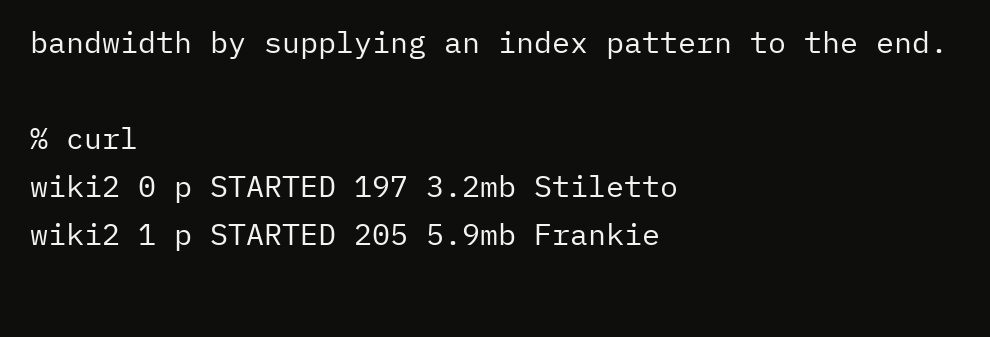bandwidth by supplying an index pattern to the end.

% curl
wiki2 0 p STARTED 197 3.2mb Stiletto
wiki2 1 p STARTED 205 5.9mb Frankie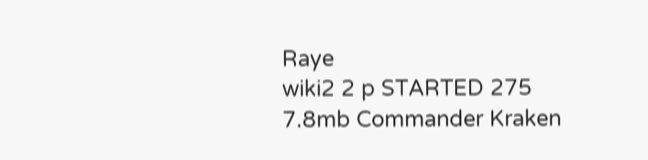Raye
wiki2 2 p STARTED 275 7.8mb Commander Kraken